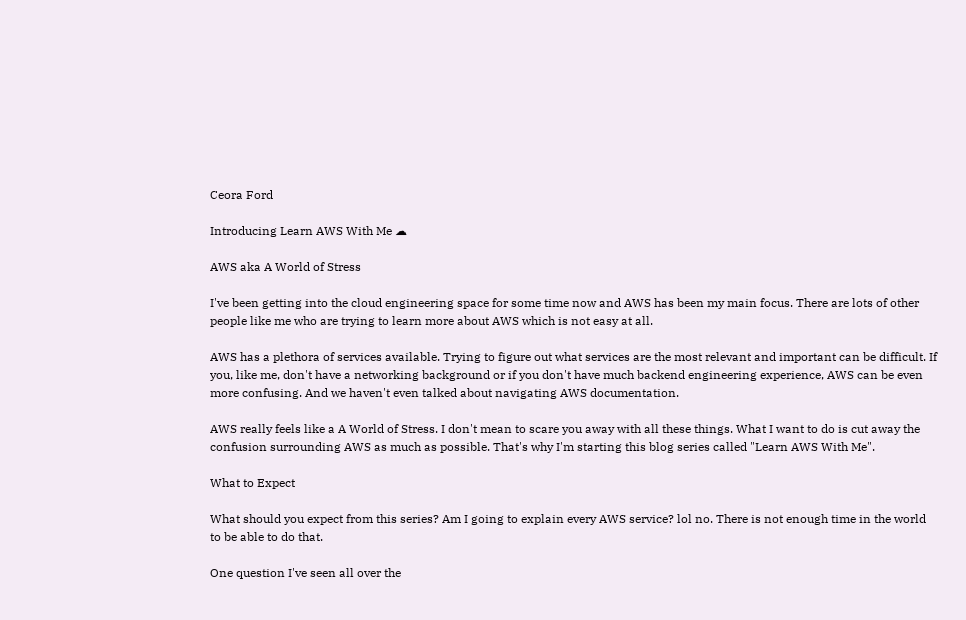Ceora Ford

Introducing Learn AWS With Me ☁

AWS aka A World of Stress

I've been getting into the cloud engineering space for some time now and AWS has been my main focus. There are lots of other people like me who are trying to learn more about AWS which is not easy at all.

AWS has a plethora of services available. Trying to figure out what services are the most relevant and important can be difficult. If you, like me, don't have a networking background or if you don't have much backend engineering experience, AWS can be even more confusing. And we haven't even talked about navigating AWS documentation.

AWS really feels like a A World of Stress. I don't mean to scare you away with all these things. What I want to do is cut away the confusion surrounding AWS as much as possible. That's why I'm starting this blog series called "Learn AWS With Me".

What to Expect

What should you expect from this series? Am I going to explain every AWS service? lol no. There is not enough time in the world to be able to do that.

One question I've seen all over the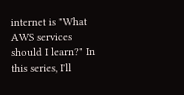internet is "What AWS services should I learn?" In this series, I'll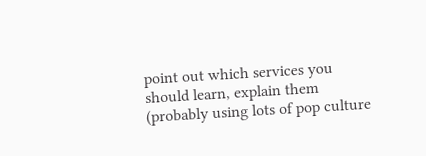point out which services you should learn, explain them (probably using lots of pop culture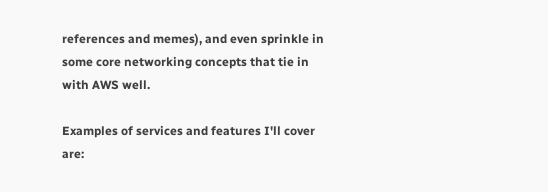references and memes), and even sprinkle in some core networking concepts that tie in with AWS well.

Examples of services and features I'll cover are: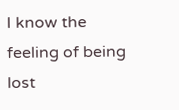I know the feeling of being lost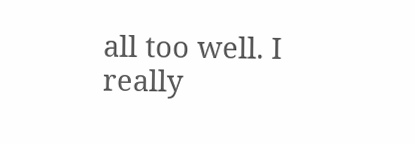all too well. I really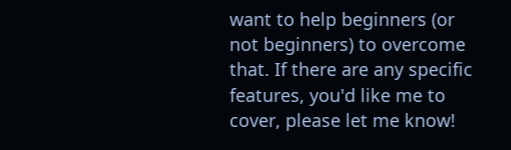want to help beginners (or not beginners) to overcome that. If there are any specific features, you'd like me to cover, please let me know!